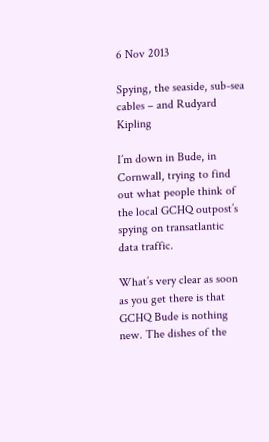6 Nov 2013

Spying, the seaside, sub-sea cables – and Rudyard Kipling

I’m down in Bude, in Cornwall, trying to find out what people think of the local GCHQ outpost’s spying on transatlantic data traffic.

What’s very clear as soon as you get there is that GCHQ Bude is nothing new. The dishes of the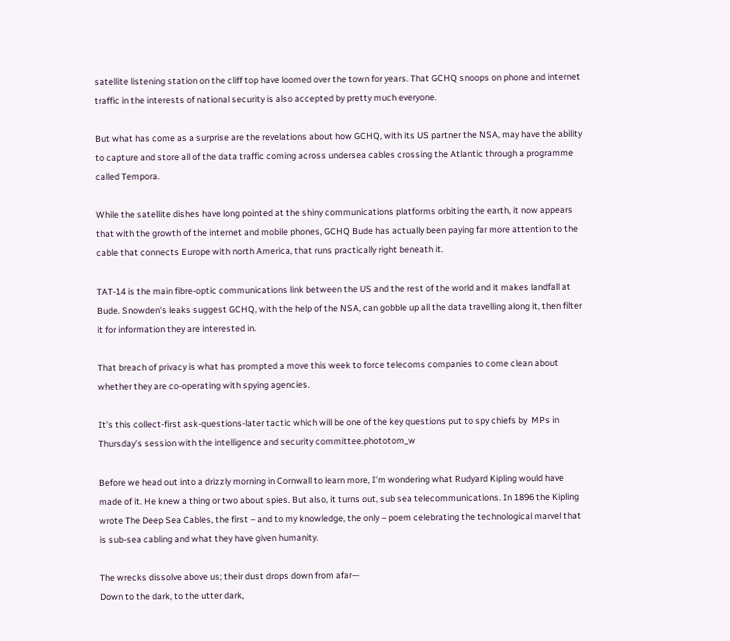satellite listening station on the cliff top have loomed over the town for years. That GCHQ snoops on phone and internet traffic in the interests of national security is also accepted by pretty much everyone.

But what has come as a surprise are the revelations about how GCHQ, with its US partner the NSA, may have the ability to capture and store all of the data traffic coming across undersea cables crossing the Atlantic through a programme called Tempora.

While the satellite dishes have long pointed at the shiny communications platforms orbiting the earth, it now appears that with the growth of the internet and mobile phones, GCHQ Bude has actually been paying far more attention to the cable that connects Europe with north America, that runs practically right beneath it.

TAT-14 is the main fibre-optic communications link between the US and the rest of the world and it makes landfall at Bude. Snowden’s leaks suggest GCHQ, with the help of the NSA, can gobble up all the data travelling along it, then filter it for information they are interested in.

That breach of privacy is what has prompted a move this week to force telecoms companies to come clean about whether they are co-operating with spying agencies.

It’s this collect-first ask-questions-later tactic which will be one of the key questions put to spy chiefs by  MPs in Thursday’s session with the intelligence and security committee.phototom_w

Before we head out into a drizzly morning in Cornwall to learn more, I’m wondering what Rudyard Kipling would have made of it. He knew a thing or two about spies. But also, it turns out, sub sea telecommunications. In 1896 the Kipling wrote The Deep Sea Cables, the first – and to my knowledge, the only – poem celebrating the technological marvel that is sub-sea cabling and what they have given humanity.

The wrecks dissolve above us; their dust drops down from afar—
Down to the dark, to the utter dark,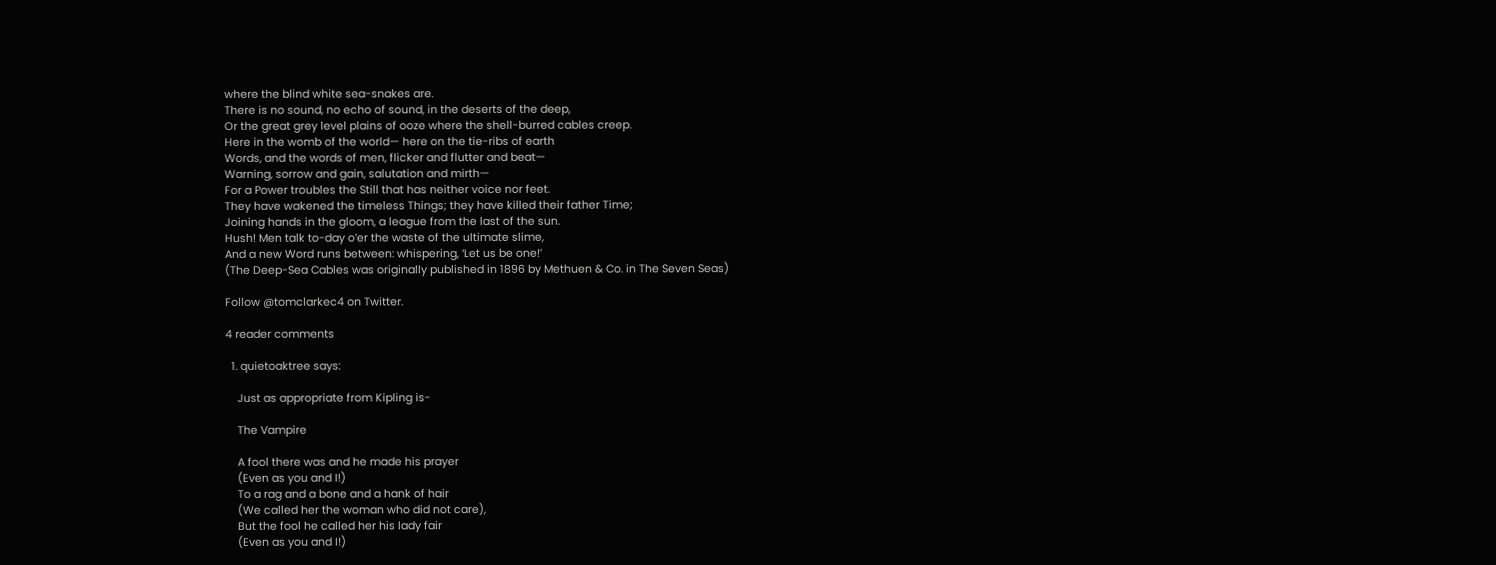where the blind white sea-snakes are.
There is no sound, no echo of sound, in the deserts of the deep,
Or the great grey level plains of ooze where the shell-burred cables creep.
Here in the womb of the world— here on the tie-ribs of earth
Words, and the words of men, flicker and flutter and beat—
Warning, sorrow and gain, salutation and mirth—
For a Power troubles the Still that has neither voice nor feet.
They have wakened the timeless Things; they have killed their father Time;
Joining hands in the gloom, a league from the last of the sun.
Hush! Men talk to-day o’er the waste of the ultimate slime,
And a new Word runs between: whispering, ‘Let us be one!’
(The Deep-Sea Cables was originally published in 1896 by Methuen & Co. in The Seven Seas)

Follow @tomclarkec4 on Twitter.

4 reader comments

  1. quietoaktree says:

    Just as appropriate from Kipling is-

    The Vampire

    A fool there was and he made his prayer
    (Even as you and I!)
    To a rag and a bone and a hank of hair
    (We called her the woman who did not care),
    But the fool he called her his lady fair
    (Even as you and I!)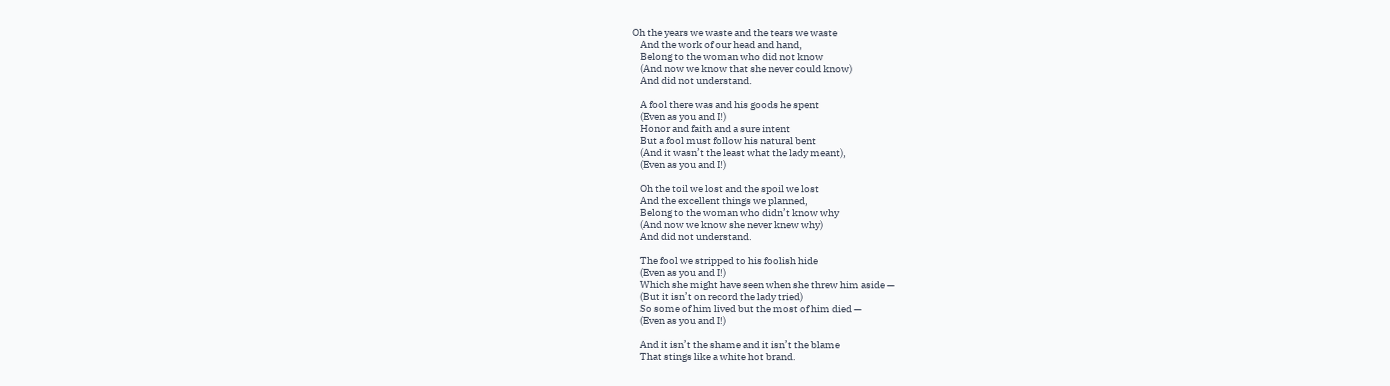Oh the years we waste and the tears we waste
    And the work of our head and hand,
    Belong to the woman who did not know
    (And now we know that she never could know)
    And did not understand.

    A fool there was and his goods he spent
    (Even as you and I!)
    Honor and faith and a sure intent
    But a fool must follow his natural bent
    (And it wasn’t the least what the lady meant),
    (Even as you and I!)

    Oh the toil we lost and the spoil we lost
    And the excellent things we planned,
    Belong to the woman who didn’t know why
    (And now we know she never knew why)
    And did not understand.

    The fool we stripped to his foolish hide
    (Even as you and I!)
    Which she might have seen when she threw him aside —
    (But it isn’t on record the lady tried)
    So some of him lived but the most of him died —
    (Even as you and I!)

    And it isn’t the shame and it isn’t the blame
    That stings like a white hot brand.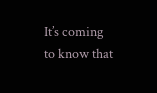It’s coming to know that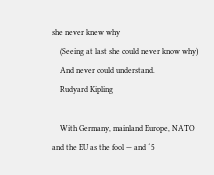she never knew why
    (Seeing at last she could never know why)
    And never could understand.
    Rudyard Kipling

    With Germany, mainland Europe, NATO and the EU as the fool — and ´5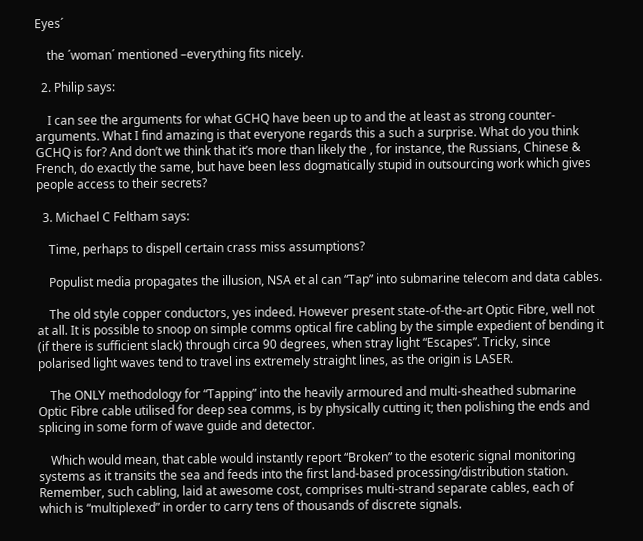Eyes´

    the ´woman´ mentioned –everything fits nicely.

  2. Philip says:

    I can see the arguments for what GCHQ have been up to and the at least as strong counter-arguments. What I find amazing is that everyone regards this a such a surprise. What do you think GCHQ is for? And don’t we think that it’s more than likely the , for instance, the Russians, Chinese & French, do exactly the same, but have been less dogmatically stupid in outsourcing work which gives people access to their secrets?

  3. Michael C Feltham says:

    Time, perhaps to dispell certain crass miss assumptions?

    Populist media propagates the illusion, NSA et al can “Tap” into submarine telecom and data cables.

    The old style copper conductors, yes indeed. However present state-of-the-art Optic Fibre, well not at all. It is possible to snoop on simple comms optical fire cabling by the simple expedient of bending it (if there is sufficient slack) through circa 90 degrees, when stray light “Escapes”. Tricky, since polarised light waves tend to travel ins extremely straight lines, as the origin is LASER.

    The ONLY methodology for “Tapping” into the heavily armoured and multi-sheathed submarine Optic Fibre cable utilised for deep sea comms, is by physically cutting it; then polishing the ends and splicing in some form of wave guide and detector.

    Which would mean, that cable would instantly report “Broken” to the esoteric signal monitoring systems as it transits the sea and feeds into the first land-based processing/distribution station. Remember, such cabling, laid at awesome cost, comprises multi-strand separate cables, each of which is “multiplexed” in order to carry tens of thousands of discrete signals.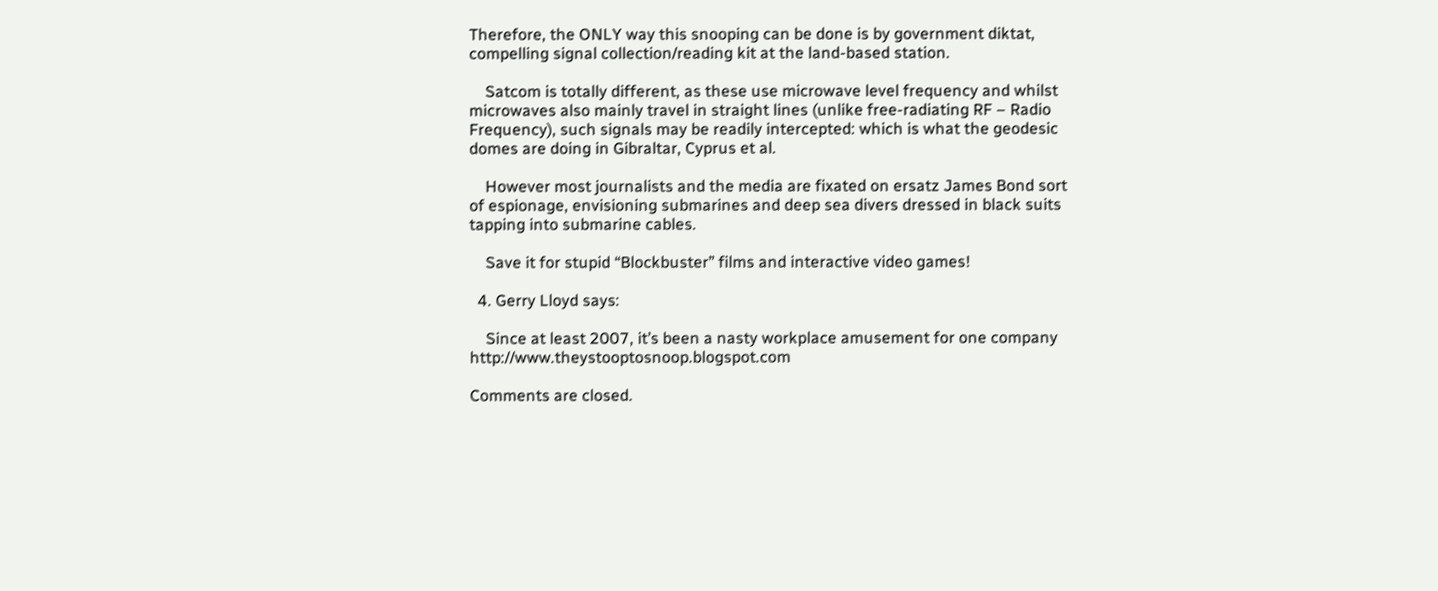Therefore, the ONLY way this snooping can be done is by government diktat, compelling signal collection/reading kit at the land-based station.

    Satcom is totally different, as these use microwave level frequency and whilst microwaves also mainly travel in straight lines (unlike free-radiating RF – Radio Frequency), such signals may be readily intercepted: which is what the geodesic domes are doing in Gibraltar, Cyprus et al.

    However most journalists and the media are fixated on ersatz James Bond sort of espionage, envisioning submarines and deep sea divers dressed in black suits tapping into submarine cables.

    Save it for stupid “Blockbuster” films and interactive video games!

  4. Gerry Lloyd says:

    Since at least 2007, it’s been a nasty workplace amusement for one company http://www.theystooptosnoop.blogspot.com

Comments are closed.